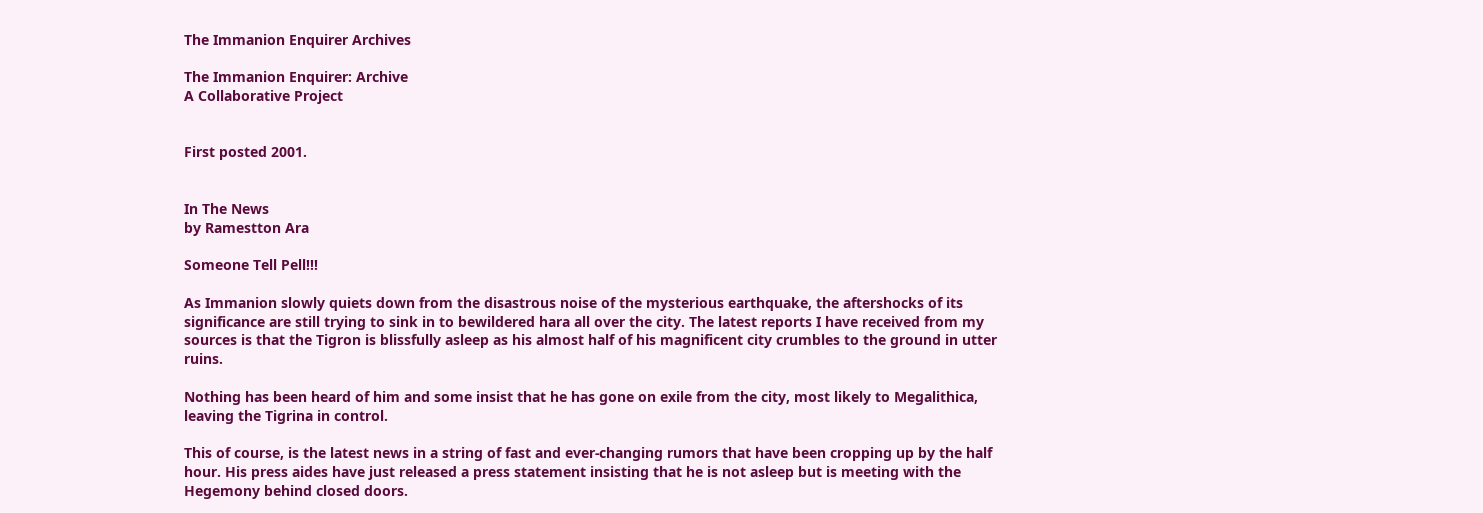The Immanion Enquirer Archives

The Immanion Enquirer: Archive
A Collaborative Project


First posted 2001.


In The News
by Ramestton Ara

Someone Tell Pell!!!

As Immanion slowly quiets down from the disastrous noise of the mysterious earthquake, the aftershocks of its significance are still trying to sink in to bewildered hara all over the city. The latest reports I have received from my sources is that the Tigron is blissfully asleep as his almost half of his magnificent city crumbles to the ground in utter ruins.

Nothing has been heard of him and some insist that he has gone on exile from the city, most likely to Megalithica, leaving the Tigrina in control.

This of course, is the latest news in a string of fast and ever-changing rumors that have been cropping up by the half hour. His press aides have just released a press statement insisting that he is not asleep but is meeting with the Hegemony behind closed doors.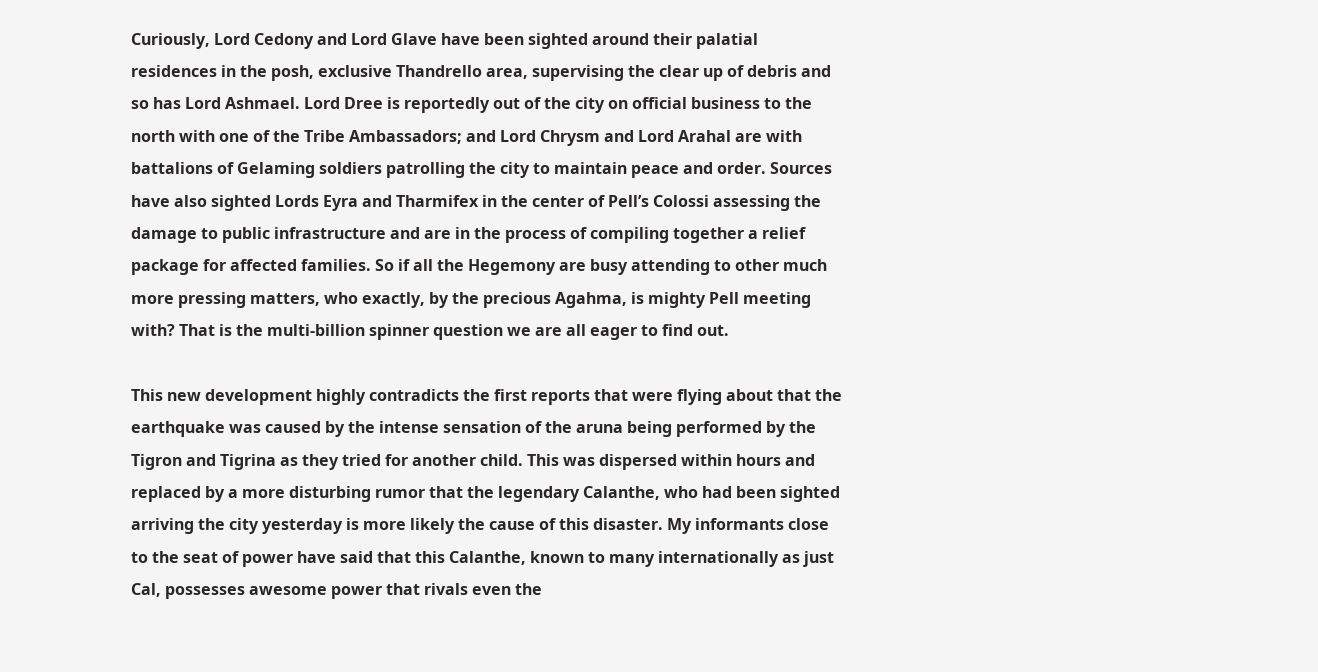Curiously, Lord Cedony and Lord Glave have been sighted around their palatial residences in the posh, exclusive Thandrello area, supervising the clear up of debris and so has Lord Ashmael. Lord Dree is reportedly out of the city on official business to the north with one of the Tribe Ambassadors; and Lord Chrysm and Lord Arahal are with battalions of Gelaming soldiers patrolling the city to maintain peace and order. Sources have also sighted Lords Eyra and Tharmifex in the center of Pell’s Colossi assessing the damage to public infrastructure and are in the process of compiling together a relief package for affected families. So if all the Hegemony are busy attending to other much more pressing matters, who exactly, by the precious Agahma, is mighty Pell meeting with? That is the multi-billion spinner question we are all eager to find out.

This new development highly contradicts the first reports that were flying about that the earthquake was caused by the intense sensation of the aruna being performed by the Tigron and Tigrina as they tried for another child. This was dispersed within hours and replaced by a more disturbing rumor that the legendary Calanthe, who had been sighted arriving the city yesterday is more likely the cause of this disaster. My informants close to the seat of power have said that this Calanthe, known to many internationally as just Cal, possesses awesome power that rivals even the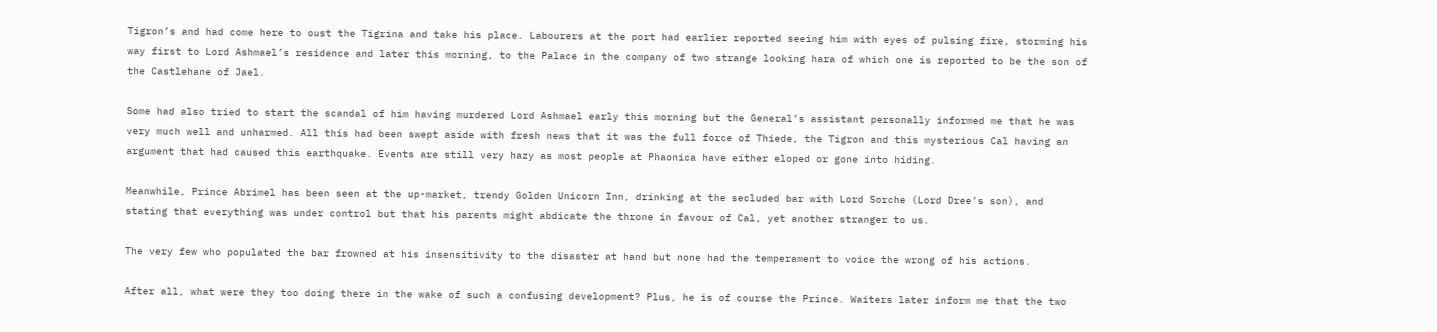Tigron’s and had come here to oust the Tigrina and take his place. Labourers at the port had earlier reported seeing him with eyes of pulsing fire, storming his way first to Lord Ashmael’s residence and later this morning, to the Palace in the company of two strange looking hara of which one is reported to be the son of the Castlehane of Jael.

Some had also tried to start the scandal of him having murdered Lord Ashmael early this morning but the General’s assistant personally informed me that he was very much well and unharmed. All this had been swept aside with fresh news that it was the full force of Thiede, the Tigron and this mysterious Cal having an argument that had caused this earthquake. Events are still very hazy as most people at Phaonica have either eloped or gone into hiding.

Meanwhile, Prince Abrimel has been seen at the up-market, trendy Golden Unicorn Inn, drinking at the secluded bar with Lord Sorche (Lord Dree’s son), and stating that everything was under control but that his parents might abdicate the throne in favour of Cal, yet another stranger to us.

The very few who populated the bar frowned at his insensitivity to the disaster at hand but none had the temperament to voice the wrong of his actions.

After all, what were they too doing there in the wake of such a confusing development? Plus, he is of course the Prince. Waiters later inform me that the two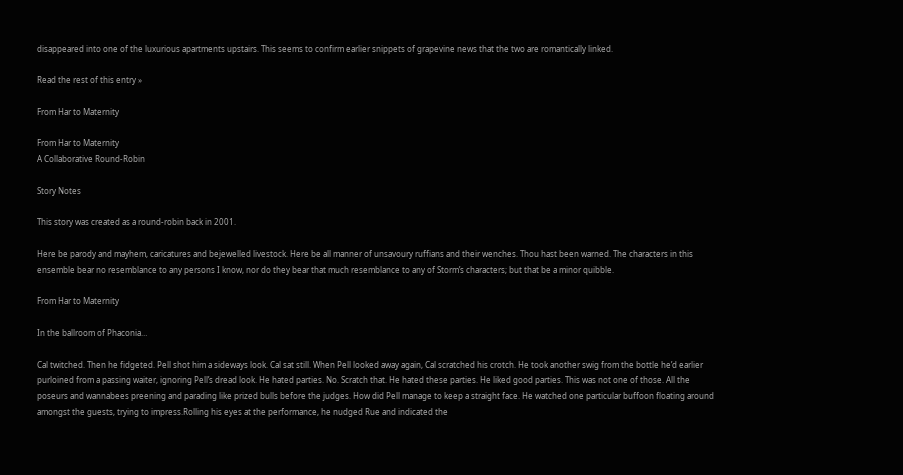disappeared into one of the luxurious apartments upstairs. This seems to confirm earlier snippets of grapevine news that the two are romantically linked.

Read the rest of this entry »

From Har to Maternity

From Har to Maternity
A Collaborative Round-Robin

Story Notes

This story was created as a round-robin back in 2001.

Here be parody and mayhem, caricatures and bejewelled livestock. Here be all manner of unsavoury ruffians and their wenches. Thou hast been warned. The characters in this ensemble bear no resemblance to any persons I know, nor do they bear that much resemblance to any of Storm’s characters; but that be a minor quibble.

From Har to Maternity

In the ballroom of Phaconia…

Cal twitched. Then he fidgeted. Pell shot him a sideways look. Cal sat still. When Pell looked away again, Cal scratched his crotch. He took another swig from the bottle he’d earlier purloined from a passing waiter, ignoring Pell’s dread look. He hated parties. No. Scratch that. He hated these parties. He liked good parties. This was not one of those. All the poseurs and wannabees preening and parading like prized bulls before the judges. How did Pell manage to keep a straight face. He watched one particular buffoon floating around amongst the guests, trying to impress.Rolling his eyes at the performance, he nudged Rue and indicated the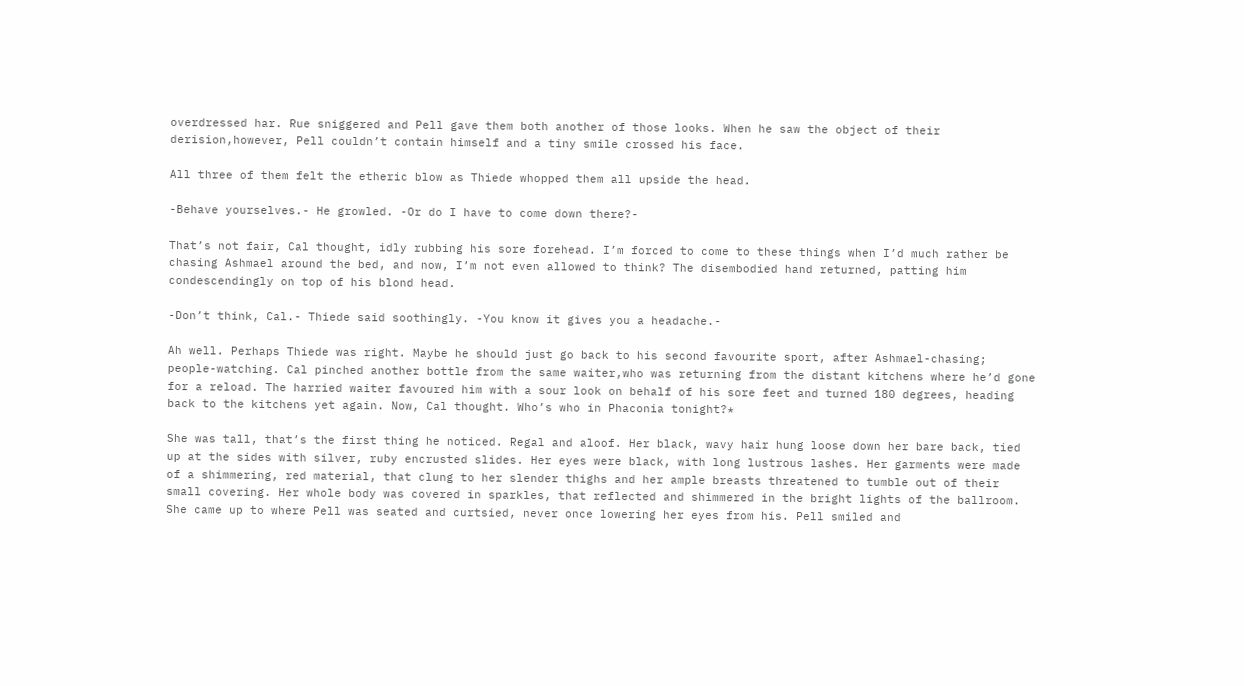overdressed har. Rue sniggered and Pell gave them both another of those looks. When he saw the object of their derision,however, Pell couldn’t contain himself and a tiny smile crossed his face.

All three of them felt the etheric blow as Thiede whopped them all upside the head.

-Behave yourselves.- He growled. -Or do I have to come down there?-

That’s not fair, Cal thought, idly rubbing his sore forehead. I’m forced to come to these things when I’d much rather be chasing Ashmael around the bed, and now, I’m not even allowed to think? The disembodied hand returned, patting him condescendingly on top of his blond head.

-Don’t think, Cal.- Thiede said soothingly. -You know it gives you a headache.-

Ah well. Perhaps Thiede was right. Maybe he should just go back to his second favourite sport, after Ashmael-chasing; people-watching. Cal pinched another bottle from the same waiter,who was returning from the distant kitchens where he’d gone for a reload. The harried waiter favoured him with a sour look on behalf of his sore feet and turned 180 degrees, heading back to the kitchens yet again. Now, Cal thought. Who’s who in Phaconia tonight?*

She was tall, that’s the first thing he noticed. Regal and aloof. Her black, wavy hair hung loose down her bare back, tied up at the sides with silver, ruby encrusted slides. Her eyes were black, with long lustrous lashes. Her garments were made of a shimmering, red material, that clung to her slender thighs and her ample breasts threatened to tumble out of their small covering. Her whole body was covered in sparkles, that reflected and shimmered in the bright lights of the ballroom. She came up to where Pell was seated and curtsied, never once lowering her eyes from his. Pell smiled and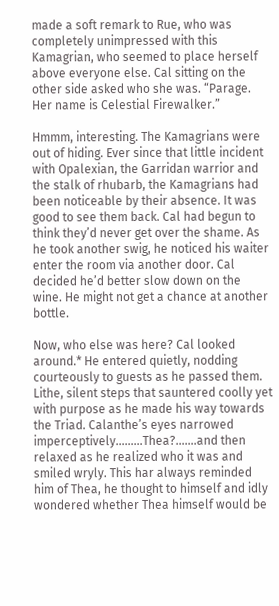made a soft remark to Rue, who was completely unimpressed with this Kamagrian, who seemed to place herself above everyone else. Cal sitting on the other side asked who she was. “Parage. Her name is Celestial Firewalker.”

Hmmm, interesting. The Kamagrians were out of hiding. Ever since that little incident with Opalexian, the Garridan warrior and the stalk of rhubarb, the Kamagrians had been noticeable by their absence. It was good to see them back. Cal had begun to think they’d never get over the shame. As he took another swig, he noticed his waiter enter the room via another door. Cal decided he’d better slow down on the wine. He might not get a chance at another bottle.

Now, who else was here? Cal looked around.* He entered quietly, nodding courteously to guests as he passed them. Lithe, silent steps that sauntered coolly yet with purpose as he made his way towards the Triad. Calanthe’s eyes narrowed imperceptively………Thea?…….and then relaxed as he realized who it was and smiled wryly. This har always reminded him of Thea, he thought to himself and idly wondered whether Thea himself would be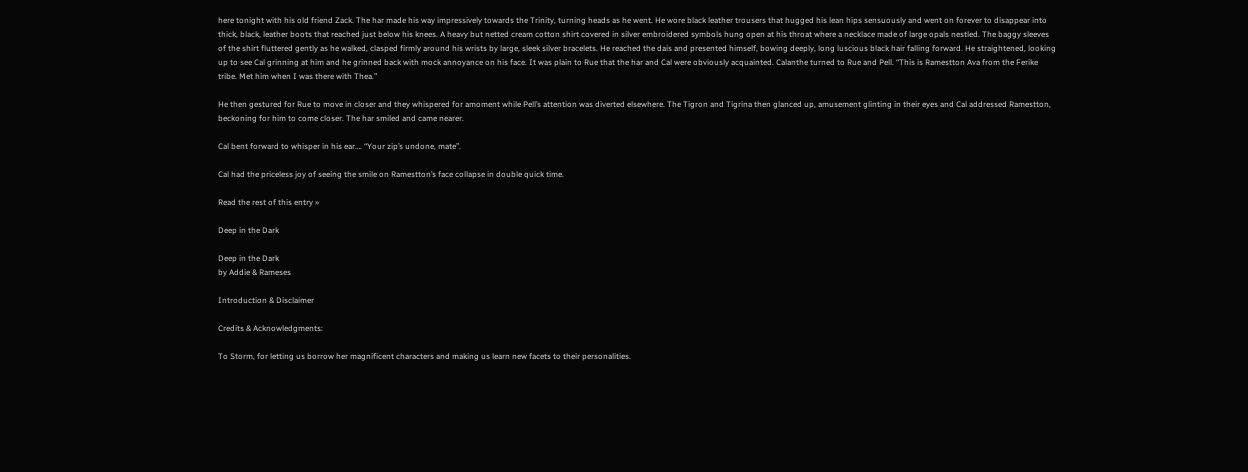here tonight with his old friend Zack. The har made his way impressively towards the Trinity, turning heads as he went. He wore black leather trousers that hugged his lean hips sensuously and went on forever to disappear into thick, black, leather boots that reached just below his knees. A heavy but netted cream cotton shirt covered in silver embroidered symbols hung open at his throat where a necklace made of large opals nestled. The baggy sleeves of the shirt fluttered gently as he walked, clasped firmly around his wrists by large, sleek silver bracelets. He reached the dais and presented himself, bowing deeply, long luscious black hair falling forward. He straightened, looking up to see Cal grinning at him and he grinned back with mock annoyance on his face. It was plain to Rue that the har and Cal were obviously acquainted. Calanthe turned to Rue and Pell. “This is Ramestton Ava from the Ferike tribe. Met him when I was there with Thea.”

He then gestured for Rue to move in closer and they whispered for amoment while Pell’s attention was diverted elsewhere. The Tigron and Tigrina then glanced up, amusement glinting in their eyes and Cal addressed Ramestton, beckoning for him to come closer. The har smiled and came nearer.

Cal bent forward to whisper in his ear…. “Your zip’s undone, mate”.

Cal had the priceless joy of seeing the smile on Ramestton’s face collapse in double quick time.

Read the rest of this entry »

Deep in the Dark

Deep in the Dark
by Addie & Rameses

Introduction & Disclaimer

Credits & Acknowledgments:

To Storm, for letting us borrow her magnificent characters and making us learn new facets to their personalities.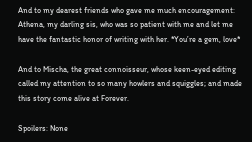And to my dearest friends who gave me much encouragement: Athena, my darling sis, who was so patient with me and let me have the fantastic honor of writing with her. *You’re a gem, love*

And to Mischa, the great connoisseur, whose keen-eyed editing called my attention to so many howlers and squiggles; and made this story come alive at Forever.

Spoilers: None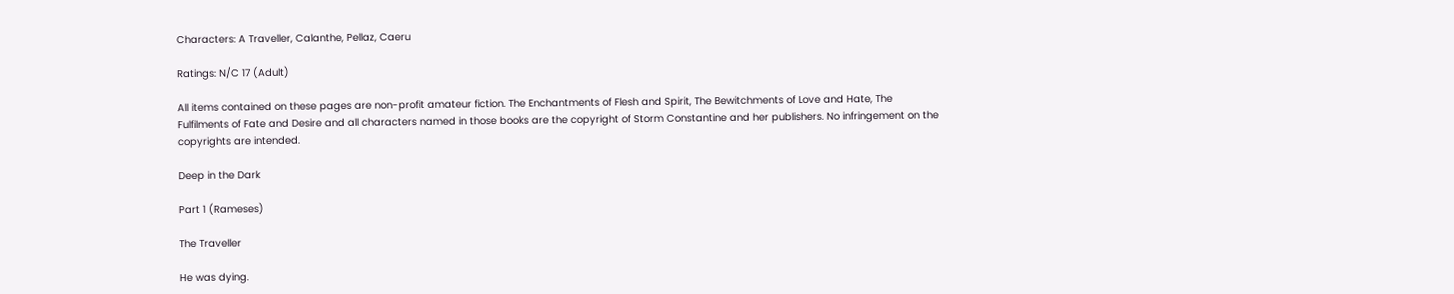Characters: A Traveller, Calanthe, Pellaz, Caeru

Ratings: N/C 17 (Adult)

All items contained on these pages are non-profit amateur fiction. The Enchantments of Flesh and Spirit, The Bewitchments of Love and Hate, The Fulfilments of Fate and Desire and all characters named in those books are the copyright of Storm Constantine and her publishers. No infringement on the copyrights are intended.

Deep in the Dark

Part 1 (Rameses)

The Traveller

He was dying.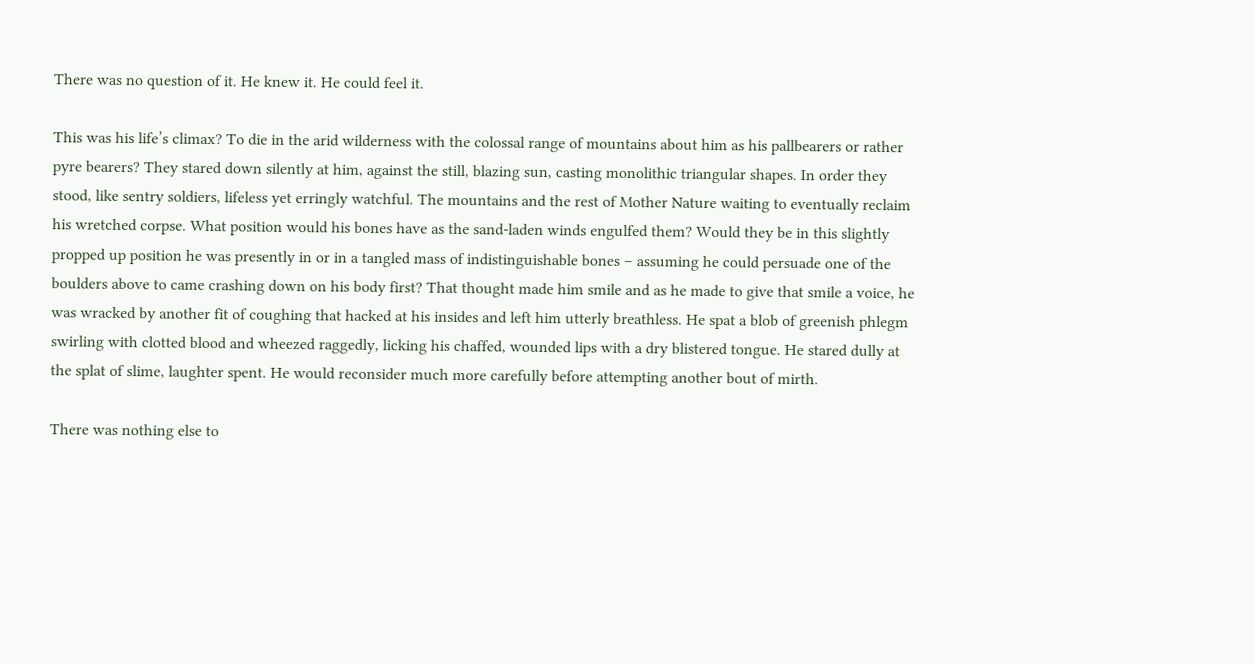There was no question of it. He knew it. He could feel it.

This was his life’s climax? To die in the arid wilderness with the colossal range of mountains about him as his pallbearers or rather pyre bearers? They stared down silently at him, against the still, blazing sun, casting monolithic triangular shapes. In order they stood, like sentry soldiers, lifeless yet erringly watchful. The mountains and the rest of Mother Nature waiting to eventually reclaim his wretched corpse. What position would his bones have as the sand-laden winds engulfed them? Would they be in this slightly propped up position he was presently in or in a tangled mass of indistinguishable bones – assuming he could persuade one of the boulders above to came crashing down on his body first? That thought made him smile and as he made to give that smile a voice, he was wracked by another fit of coughing that hacked at his insides and left him utterly breathless. He spat a blob of greenish phlegm swirling with clotted blood and wheezed raggedly, licking his chaffed, wounded lips with a dry blistered tongue. He stared dully at the splat of slime, laughter spent. He would reconsider much more carefully before attempting another bout of mirth.

There was nothing else to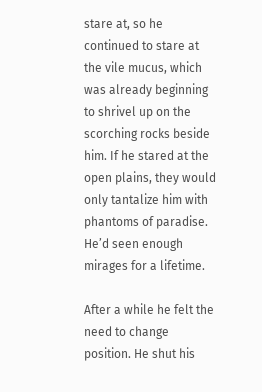stare at, so he continued to stare at the vile mucus, which was already beginning to shrivel up on the scorching rocks beside him. If he stared at the open plains, they would only tantalize him with phantoms of paradise. He’d seen enough mirages for a lifetime.

After a while he felt the need to change position. He shut his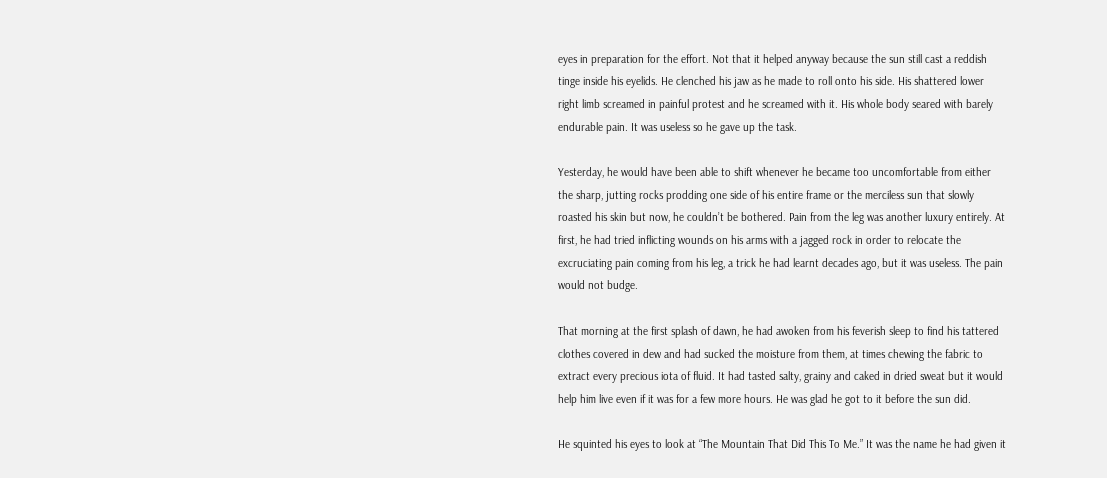eyes in preparation for the effort. Not that it helped anyway because the sun still cast a reddish tinge inside his eyelids. He clenched his jaw as he made to roll onto his side. His shattered lower right limb screamed in painful protest and he screamed with it. His whole body seared with barely endurable pain. It was useless so he gave up the task.

Yesterday, he would have been able to shift whenever he became too uncomfortable from either the sharp, jutting rocks prodding one side of his entire frame or the merciless sun that slowly roasted his skin but now, he couldn’t be bothered. Pain from the leg was another luxury entirely. At first, he had tried inflicting wounds on his arms with a jagged rock in order to relocate the excruciating pain coming from his leg, a trick he had learnt decades ago, but it was useless. The pain would not budge.

That morning at the first splash of dawn, he had awoken from his feverish sleep to find his tattered clothes covered in dew and had sucked the moisture from them, at times chewing the fabric to extract every precious iota of fluid. It had tasted salty, grainy and caked in dried sweat but it would help him live even if it was for a few more hours. He was glad he got to it before the sun did.

He squinted his eyes to look at “The Mountain That Did This To Me.” It was the name he had given it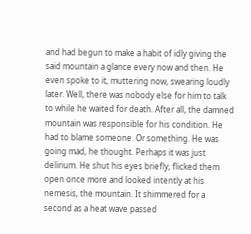and had begun to make a habit of idly giving the said mountain a glance every now and then. He even spoke to it, muttering now, swearing loudly later. Well, there was nobody else for him to talk to while he waited for death. After all, the damned mountain was responsible for his condition. He had to blame someone. Or something. He was going mad, he thought. Perhaps it was just delirium. He shut his eyes briefly, flicked them open once more and looked intently at his nemesis, the mountain. It shimmered for a second as a heat wave passed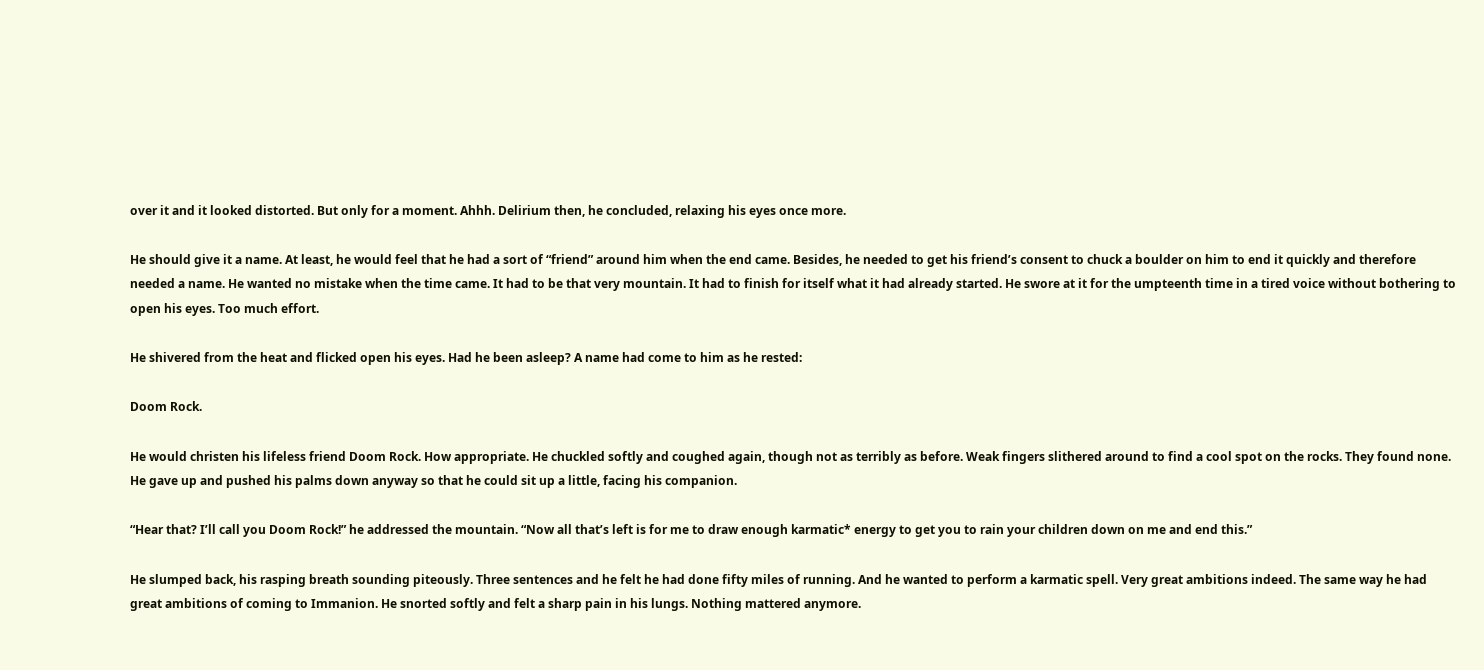over it and it looked distorted. But only for a moment. Ahhh. Delirium then, he concluded, relaxing his eyes once more.

He should give it a name. At least, he would feel that he had a sort of “friend” around him when the end came. Besides, he needed to get his friend’s consent to chuck a boulder on him to end it quickly and therefore needed a name. He wanted no mistake when the time came. It had to be that very mountain. It had to finish for itself what it had already started. He swore at it for the umpteenth time in a tired voice without bothering to open his eyes. Too much effort.

He shivered from the heat and flicked open his eyes. Had he been asleep? A name had come to him as he rested:

Doom Rock.

He would christen his lifeless friend Doom Rock. How appropriate. He chuckled softly and coughed again, though not as terribly as before. Weak fingers slithered around to find a cool spot on the rocks. They found none. He gave up and pushed his palms down anyway so that he could sit up a little, facing his companion.

“Hear that? I’ll call you Doom Rock!” he addressed the mountain. “Now all that’s left is for me to draw enough karmatic* energy to get you to rain your children down on me and end this.”

He slumped back, his rasping breath sounding piteously. Three sentences and he felt he had done fifty miles of running. And he wanted to perform a karmatic spell. Very great ambitions indeed. The same way he had great ambitions of coming to Immanion. He snorted softly and felt a sharp pain in his lungs. Nothing mattered anymore.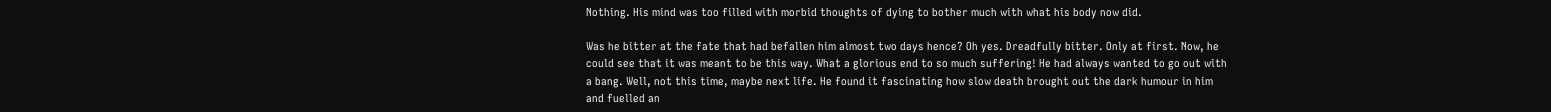Nothing. His mind was too filled with morbid thoughts of dying to bother much with what his body now did.

Was he bitter at the fate that had befallen him almost two days hence? Oh yes. Dreadfully bitter. Only at first. Now, he could see that it was meant to be this way. What a glorious end to so much suffering! He had always wanted to go out with a bang. Well, not this time, maybe next life. He found it fascinating how slow death brought out the dark humour in him and fuelled an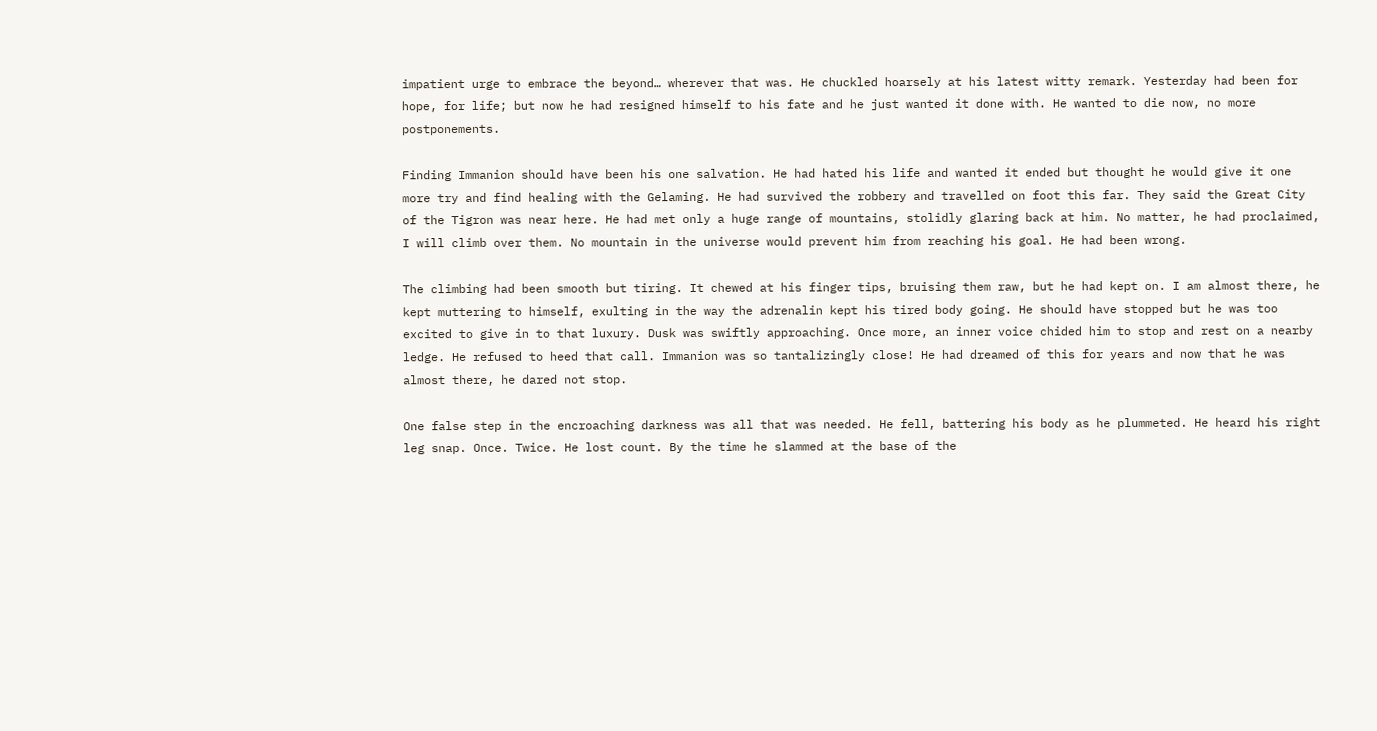impatient urge to embrace the beyond… wherever that was. He chuckled hoarsely at his latest witty remark. Yesterday had been for hope, for life; but now he had resigned himself to his fate and he just wanted it done with. He wanted to die now, no more postponements.

Finding Immanion should have been his one salvation. He had hated his life and wanted it ended but thought he would give it one more try and find healing with the Gelaming. He had survived the robbery and travelled on foot this far. They said the Great City of the Tigron was near here. He had met only a huge range of mountains, stolidly glaring back at him. No matter, he had proclaimed, I will climb over them. No mountain in the universe would prevent him from reaching his goal. He had been wrong.

The climbing had been smooth but tiring. It chewed at his finger tips, bruising them raw, but he had kept on. I am almost there, he kept muttering to himself, exulting in the way the adrenalin kept his tired body going. He should have stopped but he was too excited to give in to that luxury. Dusk was swiftly approaching. Once more, an inner voice chided him to stop and rest on a nearby ledge. He refused to heed that call. Immanion was so tantalizingly close! He had dreamed of this for years and now that he was almost there, he dared not stop.

One false step in the encroaching darkness was all that was needed. He fell, battering his body as he plummeted. He heard his right leg snap. Once. Twice. He lost count. By the time he slammed at the base of the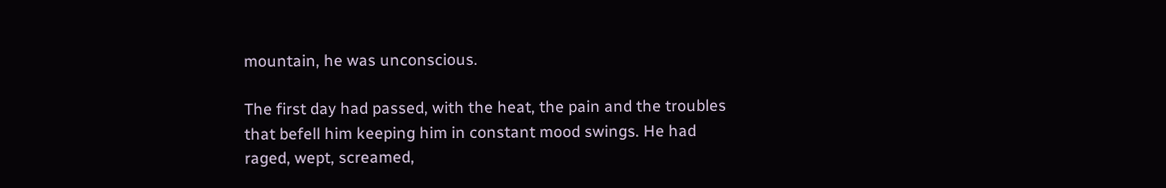mountain, he was unconscious.

The first day had passed, with the heat, the pain and the troubles that befell him keeping him in constant mood swings. He had raged, wept, screamed,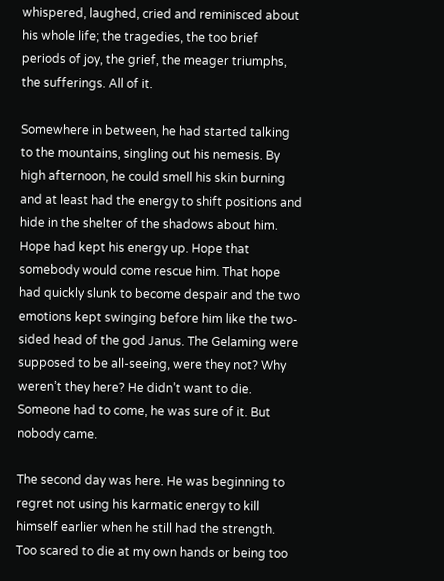whispered, laughed, cried and reminisced about his whole life; the tragedies, the too brief periods of joy, the grief, the meager triumphs, the sufferings. All of it.

Somewhere in between, he had started talking to the mountains, singling out his nemesis. By high afternoon, he could smell his skin burning and at least had the energy to shift positions and hide in the shelter of the shadows about him. Hope had kept his energy up. Hope that somebody would come rescue him. That hope had quickly slunk to become despair and the two emotions kept swinging before him like the two-sided head of the god Janus. The Gelaming were supposed to be all-seeing, were they not? Why weren’t they here? He didn’t want to die. Someone had to come, he was sure of it. But nobody came.

The second day was here. He was beginning to regret not using his karmatic energy to kill himself earlier when he still had the strength. Too scared to die at my own hands or being too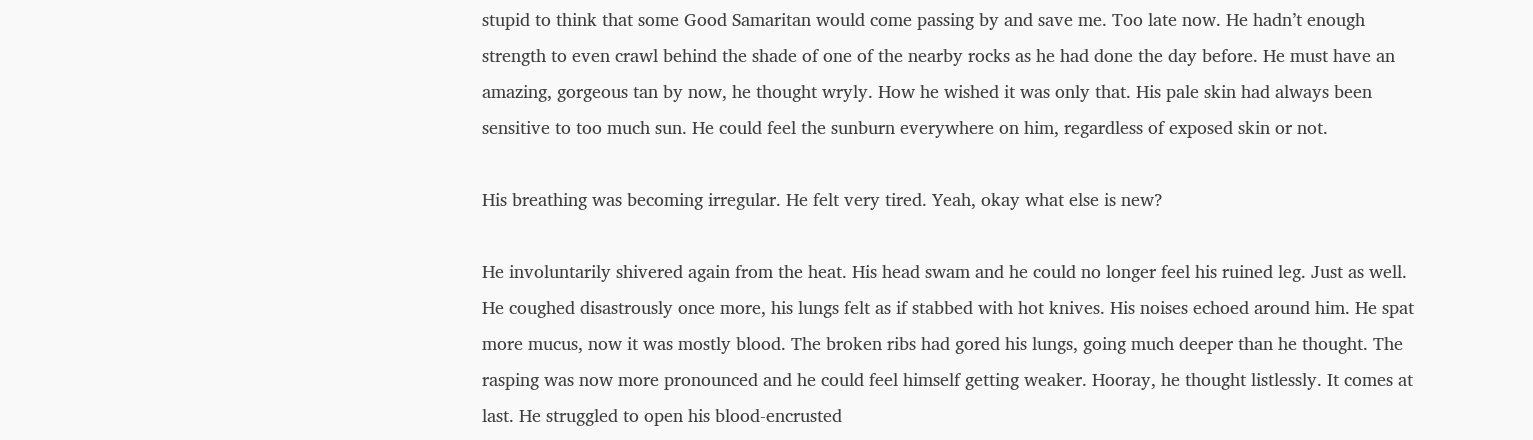stupid to think that some Good Samaritan would come passing by and save me. Too late now. He hadn’t enough strength to even crawl behind the shade of one of the nearby rocks as he had done the day before. He must have an amazing, gorgeous tan by now, he thought wryly. How he wished it was only that. His pale skin had always been sensitive to too much sun. He could feel the sunburn everywhere on him, regardless of exposed skin or not.

His breathing was becoming irregular. He felt very tired. Yeah, okay what else is new?

He involuntarily shivered again from the heat. His head swam and he could no longer feel his ruined leg. Just as well. He coughed disastrously once more, his lungs felt as if stabbed with hot knives. His noises echoed around him. He spat more mucus, now it was mostly blood. The broken ribs had gored his lungs, going much deeper than he thought. The rasping was now more pronounced and he could feel himself getting weaker. Hooray, he thought listlessly. It comes at last. He struggled to open his blood-encrusted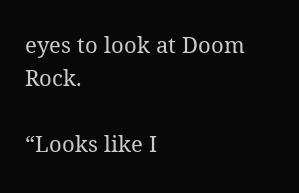eyes to look at Doom Rock.

“Looks like I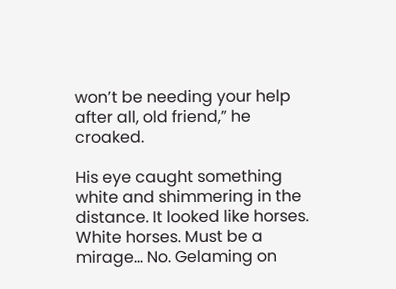won’t be needing your help after all, old friend,” he croaked.

His eye caught something white and shimmering in the distance. It looked like horses. White horses. Must be a mirage… No. Gelaming on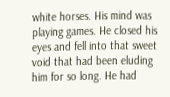white horses. His mind was playing games. He closed his eyes and fell into that sweet void that had been eluding him for so long. He had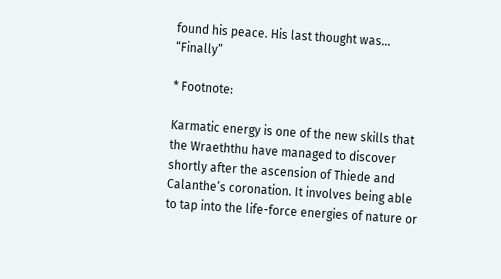found his peace. His last thought was… “Finally”

* Footnote:

Karmatic energy is one of the new skills that the Wraeththu have managed to discover shortly after the ascension of Thiede and Calanthe’s coronation. It involves being able to tap into the life-force energies of nature or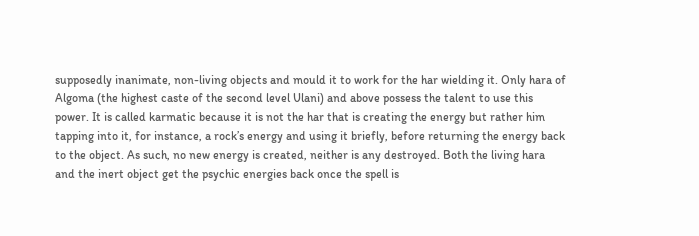supposedly inanimate, non-living objects and mould it to work for the har wielding it. Only hara of Algoma (the highest caste of the second level Ulani) and above possess the talent to use this power. It is called karmatic because it is not the har that is creating the energy but rather him tapping into it, for instance, a rock’s energy and using it briefly, before returning the energy back to the object. As such, no new energy is created, neither is any destroyed. Both the living hara and the inert object get the psychic energies back once the spell is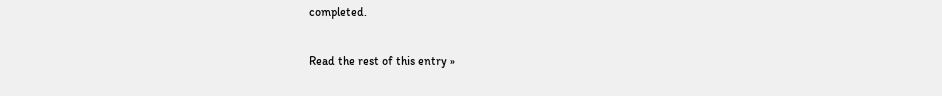completed.

Read the rest of this entry »